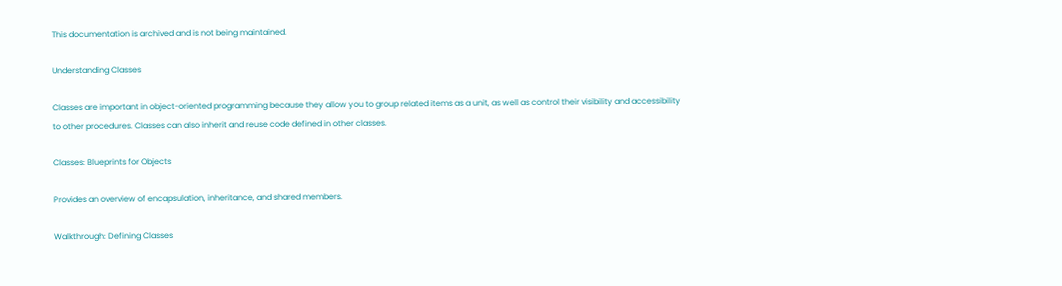This documentation is archived and is not being maintained.

Understanding Classes

Classes are important in object-oriented programming because they allow you to group related items as a unit, as well as control their visibility and accessibility to other procedures. Classes can also inherit and reuse code defined in other classes.

Classes: Blueprints for Objects

Provides an overview of encapsulation, inheritance, and shared members.

Walkthrough: Defining Classes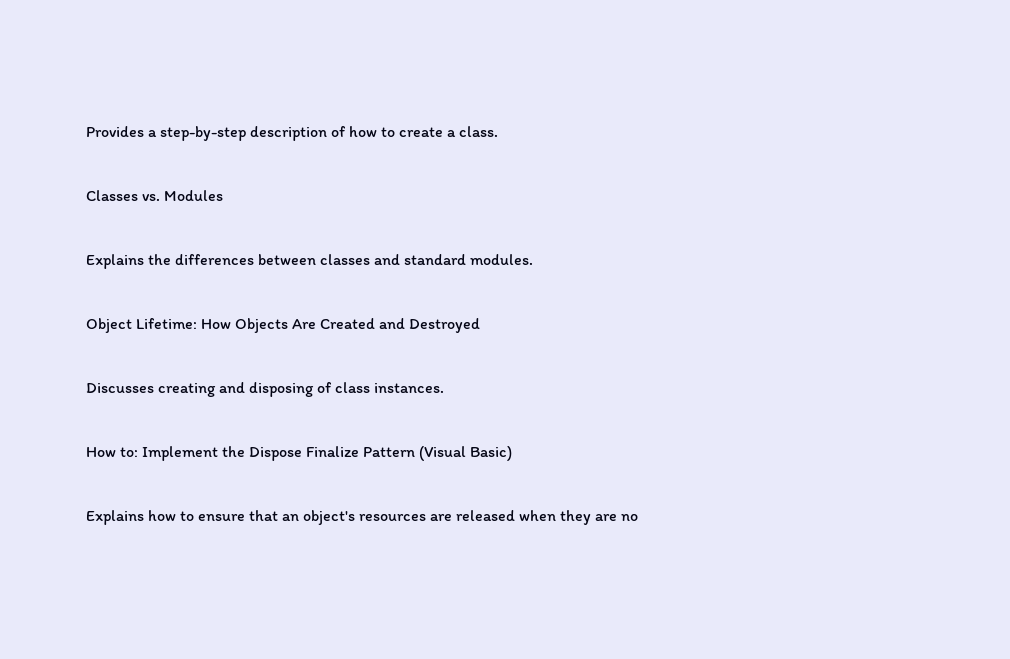Provides a step-by-step description of how to create a class.

Classes vs. Modules

Explains the differences between classes and standard modules.

Object Lifetime: How Objects Are Created and Destroyed

Discusses creating and disposing of class instances.

How to: Implement the Dispose Finalize Pattern (Visual Basic)

Explains how to ensure that an object's resources are released when they are no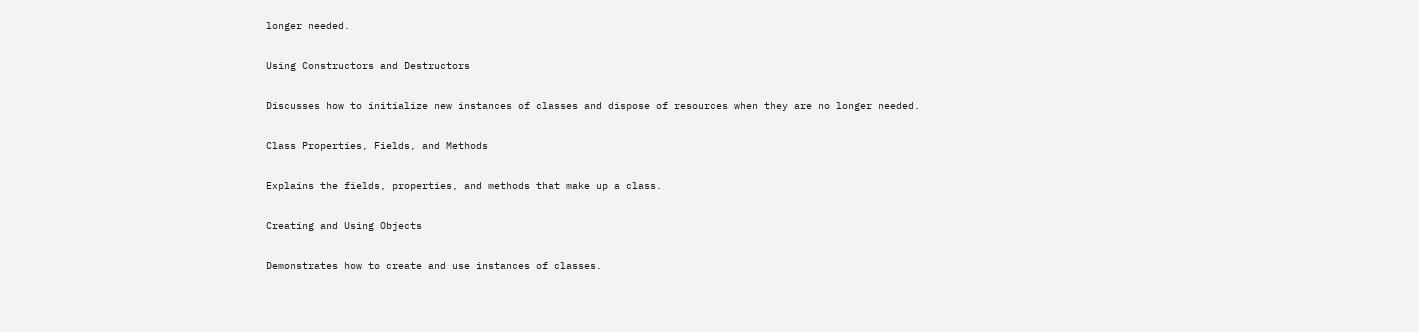longer needed.

Using Constructors and Destructors

Discusses how to initialize new instances of classes and dispose of resources when they are no longer needed.

Class Properties, Fields, and Methods

Explains the fields, properties, and methods that make up a class.

Creating and Using Objects

Demonstrates how to create and use instances of classes.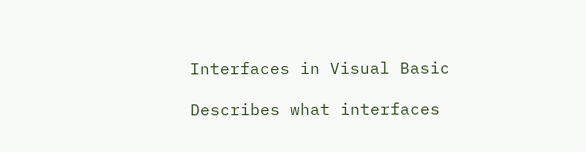Interfaces in Visual Basic

Describes what interfaces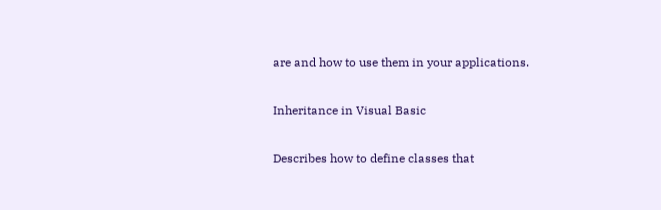are and how to use them in your applications.

Inheritance in Visual Basic

Describes how to define classes that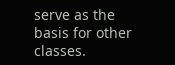serve as the basis for other classes.